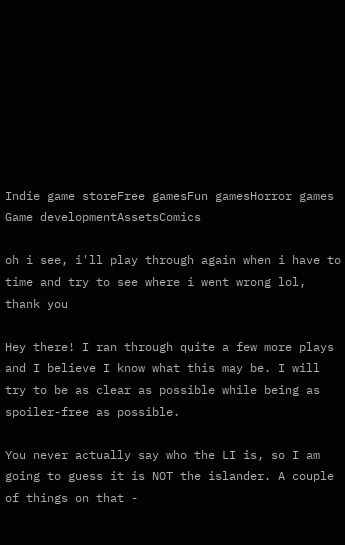Indie game storeFree gamesFun gamesHorror games
Game developmentAssetsComics

oh i see, i'll play through again when i have to time and try to see where i went wrong lol, thank you

Hey there! I ran through quite a few more plays and I believe I know what this may be. I will try to be as clear as possible while being as spoiler-free as possible.

You never actually say who the LI is, so I am going to guess it is NOT the islander. A couple of things on that -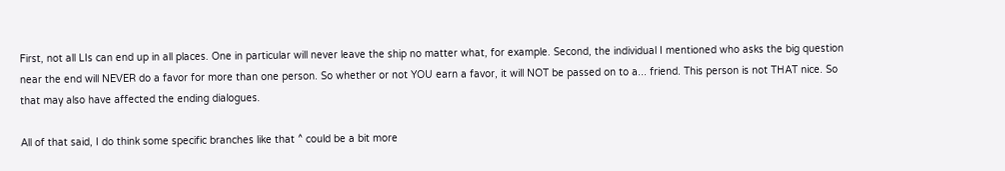First, not all LIs can end up in all places. One in particular will never leave the ship no matter what, for example. Second, the individual I mentioned who asks the big question near the end will NEVER do a favor for more than one person. So whether or not YOU earn a favor, it will NOT be passed on to a... friend. This person is not THAT nice. So that may also have affected the ending dialogues.

All of that said, I do think some specific branches like that ^ could be a bit more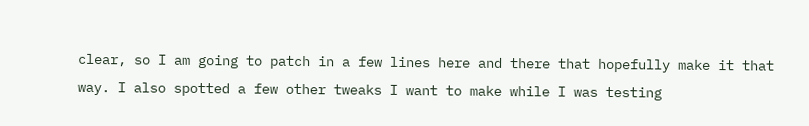clear, so I am going to patch in a few lines here and there that hopefully make it that way. I also spotted a few other tweaks I want to make while I was testing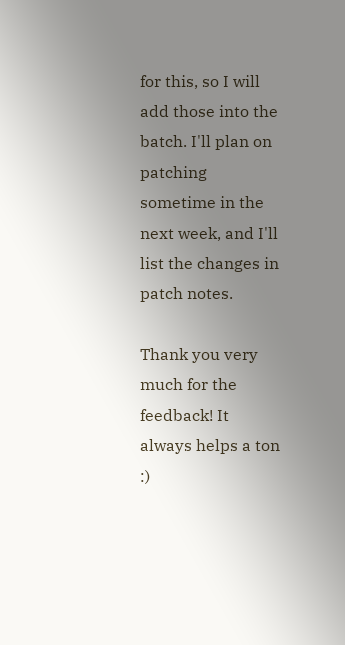for this, so I will add those into the batch. I'll plan on patching sometime in the next week, and I'll list the changes in patch notes.

Thank you very much for the feedback! It always helps a ton :)